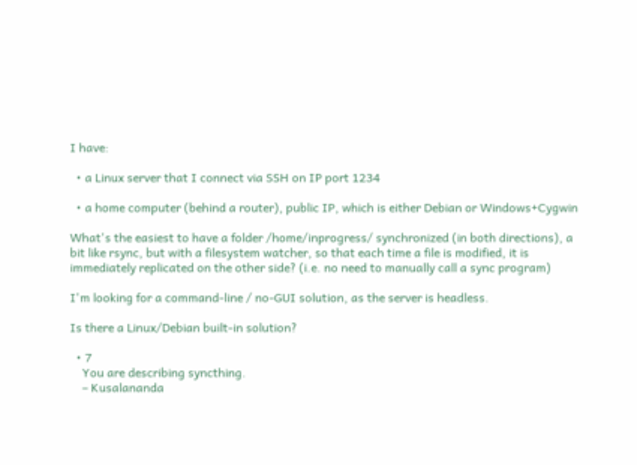I have:

  • a Linux server that I connect via SSH on IP port 1234

  • a home computer (behind a router), public IP, which is either Debian or Windows+Cygwin

What's the easiest to have a folder /home/inprogress/ synchronized (in both directions), a bit like rsync, but with a filesystem watcher, so that each time a file is modified, it is immediately replicated on the other side? (i.e. no need to manually call a sync program)

I'm looking for a command-line / no-GUI solution, as the server is headless.

Is there a Linux/Debian built-in solution?

  • 7
    You are describing syncthing.
    – Kusalananda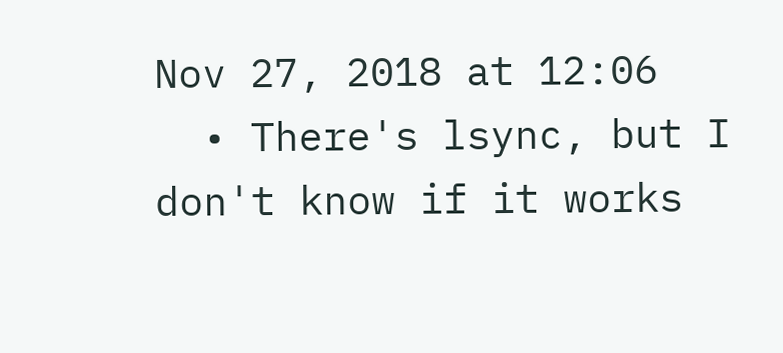Nov 27, 2018 at 12:06
  • There's lsync, but I don't know if it works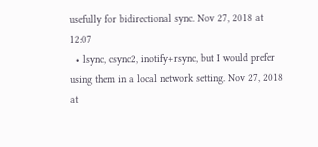usefully for bidirectional sync. Nov 27, 2018 at 12:07
  • lsync, csync2, inotify+rsync, but I would prefer using them in a local network setting. Nov 27, 2018 at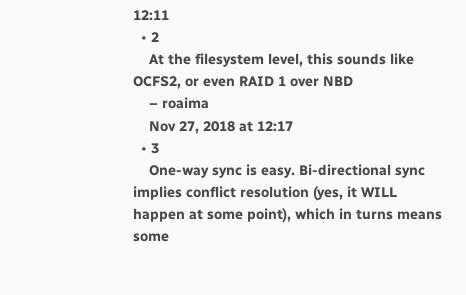12:11
  • 2
    At the filesystem level, this sounds like OCFS2, or even RAID 1 over NBD
    – roaima
    Nov 27, 2018 at 12:17
  • 3
    One-way sync is easy. Bi-directional sync implies conflict resolution (yes, it WILL happen at some point), which in turns means some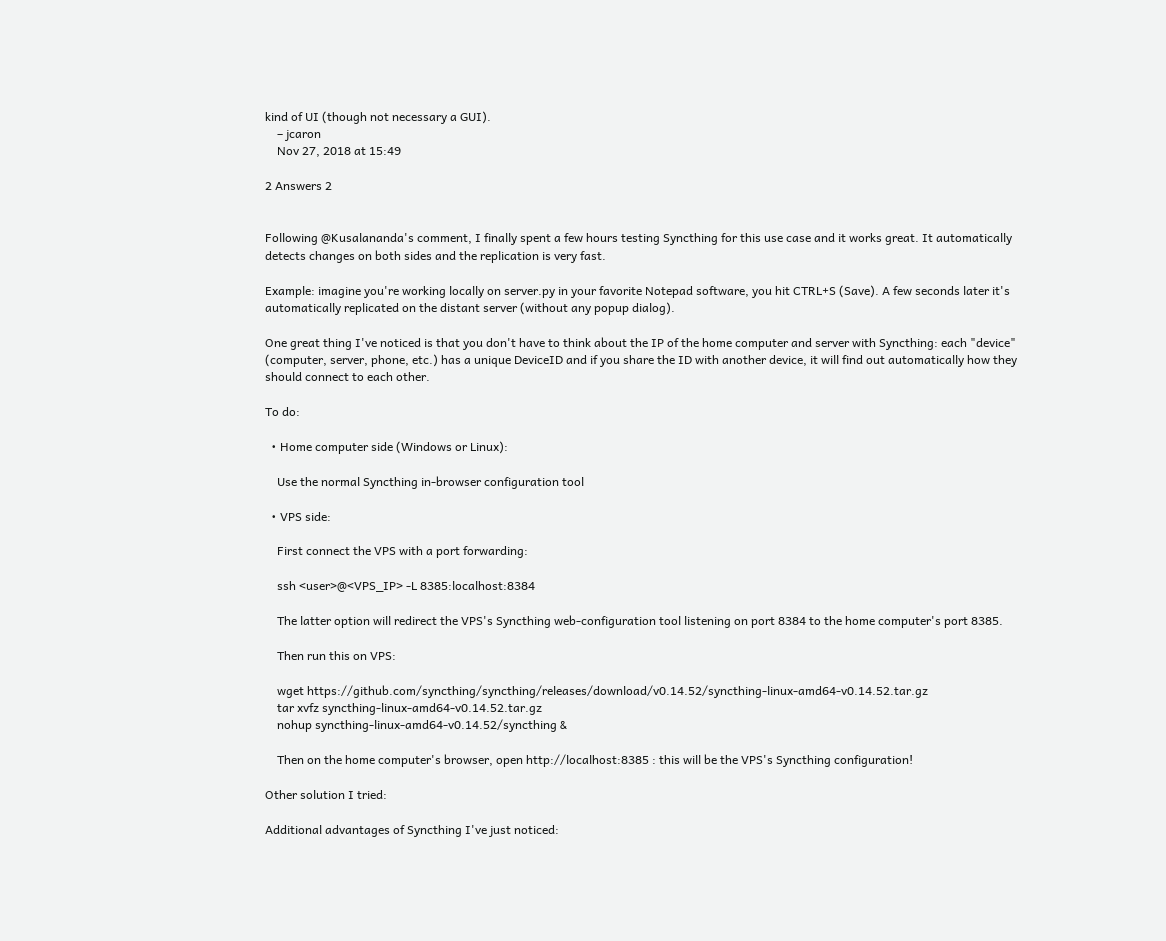kind of UI (though not necessary a GUI).
    – jcaron
    Nov 27, 2018 at 15:49

2 Answers 2


Following @Kusalananda's comment, I finally spent a few hours testing Syncthing for this use case and it works great. It automatically detects changes on both sides and the replication is very fast.

Example: imagine you're working locally on server.py in your favorite Notepad software, you hit CTRL+S (Save). A few seconds later it's automatically replicated on the distant server (without any popup dialog).

One great thing I've noticed is that you don't have to think about the IP of the home computer and server with Syncthing: each "device" (computer, server, phone, etc.) has a unique DeviceID and if you share the ID with another device, it will find out automatically how they should connect to each other.

To do:

  • Home computer side (Windows or Linux):

    Use the normal Syncthing in-browser configuration tool

  • VPS side:

    First connect the VPS with a port forwarding:

    ssh <user>@<VPS_IP> -L 8385:localhost:8384

    The latter option will redirect the VPS's Syncthing web-configuration tool listening on port 8384 to the home computer's port 8385.

    Then run this on VPS:

    wget https://github.com/syncthing/syncthing/releases/download/v0.14.52/syncthing-linux-amd64-v0.14.52.tar.gz
    tar xvfz syncthing-linux-amd64-v0.14.52.tar.gz
    nohup syncthing-linux-amd64-v0.14.52/syncthing &

    Then on the home computer's browser, open http://localhost:8385 : this will be the VPS's Syncthing configuration!

Other solution I tried:

Additional advantages of Syncthing I've just noticed: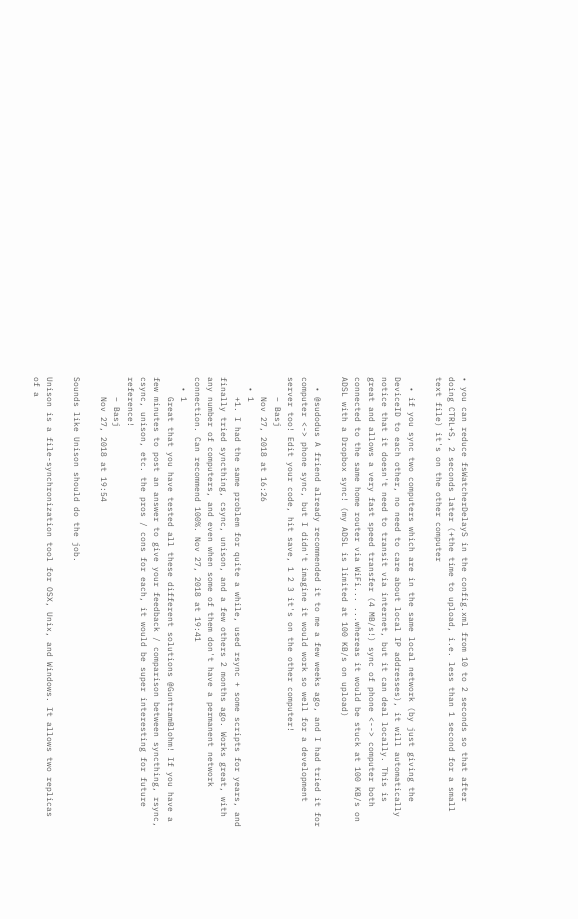• you can reduce fsWatcherDelayS in the config.xml from 10 to 2 seconds so that after doing CTRL+S, 2 seconds later (+the time to upload, i.e. less than 1 second for a small text file) it's on the other computer

  • if you sync two computers which are in the same local network (by just giving the DeviceID to each other, no need to care about local IP addresses), it will automatically notice that it doesn't need to transit via internet, but it can deal locally. This is great and allows a very fast speed transfer (4 MB/s!) sync of phone <--> computer both connected to the same home router via WiFi... ...whereas it would be stuck at 100 KB/s on ADSL with a Dropbox sync! (my ADSL is limited at 100 KB/s on upload)

  • @sudodus A friend already recommended it to me a few weeks ago, and I had tried it for computer <-> phone sync, but I didn't imagine it would work so well for a development server too! Edit your code, hit save, 1 2 3 it's on the other computer!
    – Basj
    Nov 27, 2018 at 16:26
  • 1
    +1. I had the same problem for quite a while, used rsync + some scripts for years, and finally tried syncthing, csync, unison, and a few others 2 months ago. Works great, with any number of computers, and even when some of them don't have a permanent network connection. Can recommend 100%. Nov 27, 2018 at 19:41
  • 1
    Great that you have tested all these different solutions @GuntramBlohm! If you have a few minutes to post an answer to give your feedback / comparison between syncthing, rsync, csync, unison, etc. the pros / cons for each, it would be super interesting for future reference!
    – Basj
    Nov 27, 2018 at 19:54

Sounds like Unison should do the job.

Unison is a file-synchronization tool for OSX, Unix, and Windows. It allows two replicas of a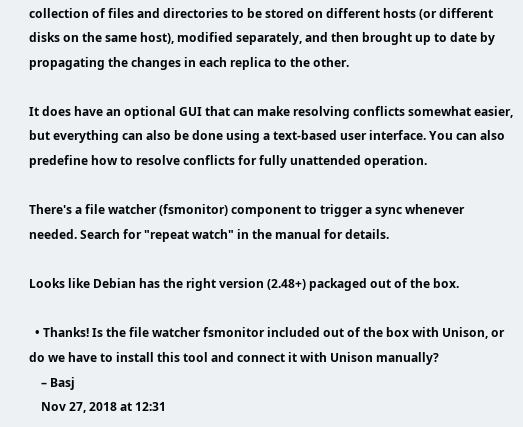collection of files and directories to be stored on different hosts (or different disks on the same host), modified separately, and then brought up to date by propagating the changes in each replica to the other.

It does have an optional GUI that can make resolving conflicts somewhat easier, but everything can also be done using a text-based user interface. You can also predefine how to resolve conflicts for fully unattended operation.

There's a file watcher (fsmonitor) component to trigger a sync whenever needed. Search for "repeat watch" in the manual for details.

Looks like Debian has the right version (2.48+) packaged out of the box.

  • Thanks! Is the file watcher fsmonitor included out of the box with Unison, or do we have to install this tool and connect it with Unison manually?
    – Basj
    Nov 27, 2018 at 12:31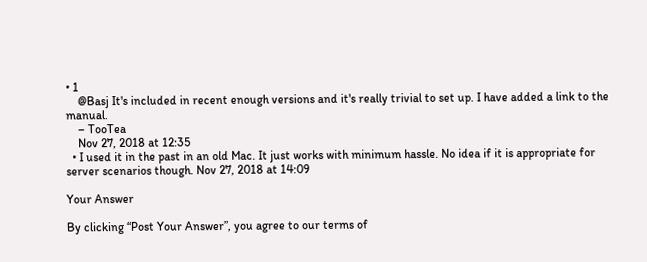• 1
    @Basj It's included in recent enough versions and it's really trivial to set up. I have added a link to the manual.
    – TooTea
    Nov 27, 2018 at 12:35
  • I used it in the past in an old Mac. It just works with minimum hassle. No idea if it is appropriate for server scenarios though. Nov 27, 2018 at 14:09

Your Answer

By clicking “Post Your Answer”, you agree to our terms of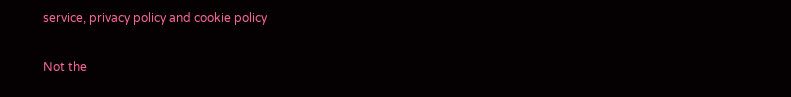service, privacy policy and cookie policy

Not the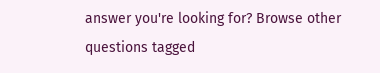answer you're looking for? Browse other questions tagged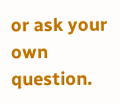or ask your own question.